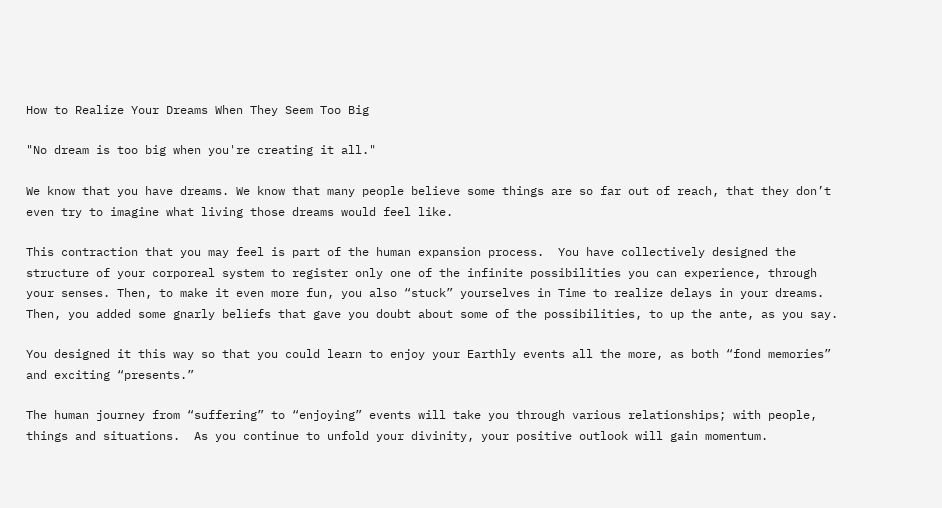How to Realize Your Dreams When They Seem Too Big

"No dream is too big when you're creating it all."

We know that you have dreams. We know that many people believe some things are so far out of reach, that they don’t even try to imagine what living those dreams would feel like.

This contraction that you may feel is part of the human expansion process.  You have collectively designed the structure of your corporeal system to register only one of the infinite possibilities you can experience, through your senses. Then, to make it even more fun, you also “stuck” yourselves in Time to realize delays in your dreams.  Then, you added some gnarly beliefs that gave you doubt about some of the possibilities, to up the ante, as you say.

You designed it this way so that you could learn to enjoy your Earthly events all the more, as both “fond memories” and exciting “presents.”

The human journey from “suffering” to “enjoying” events will take you through various relationships; with people, things and situations.  As you continue to unfold your divinity, your positive outlook will gain momentum.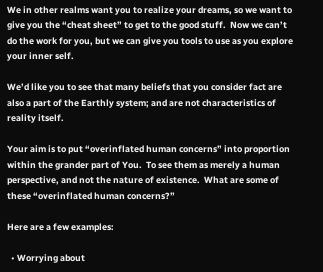We in other realms want you to realize your dreams, so we want to give you the “cheat sheet” to get to the good stuff.  Now we can’t do the work for you, but we can give you tools to use as you explore your inner self.

We’d like you to see that many beliefs that you consider fact are also a part of the Earthly system; and are not characteristics of reality itself.

Your aim is to put “overinflated human concerns” into proportion within the grander part of You.  To see them as merely a human perspective, and not the nature of existence.  What are some of these “overinflated human concerns?”

Here are a few examples:

  • Worrying about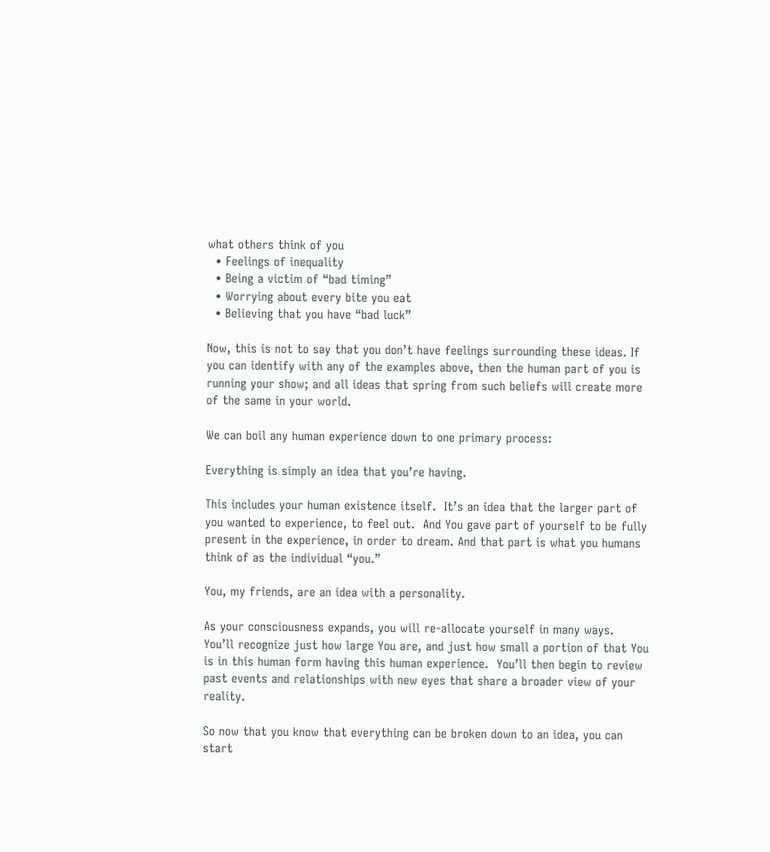what others think of you
  • Feelings of inequality
  • Being a victim of “bad timing”
  • Worrying about every bite you eat
  • Believing that you have “bad luck”

Now, this is not to say that you don’t have feelings surrounding these ideas. If you can identify with any of the examples above, then the human part of you is running your show; and all ideas that spring from such beliefs will create more of the same in your world.

We can boil any human experience down to one primary process:

Everything is simply an idea that you’re having.

This includes your human existence itself.  It’s an idea that the larger part of you wanted to experience, to feel out.  And You gave part of yourself to be fully present in the experience, in order to dream. And that part is what you humans think of as the individual “you.”

You, my friends, are an idea with a personality.

As your consciousness expands, you will re-allocate yourself in many ways.  You’ll recognize just how large You are, and just how small a portion of that You is in this human form having this human experience.  You’ll then begin to review past events and relationships with new eyes that share a broader view of your reality.

So now that you know that everything can be broken down to an idea, you can start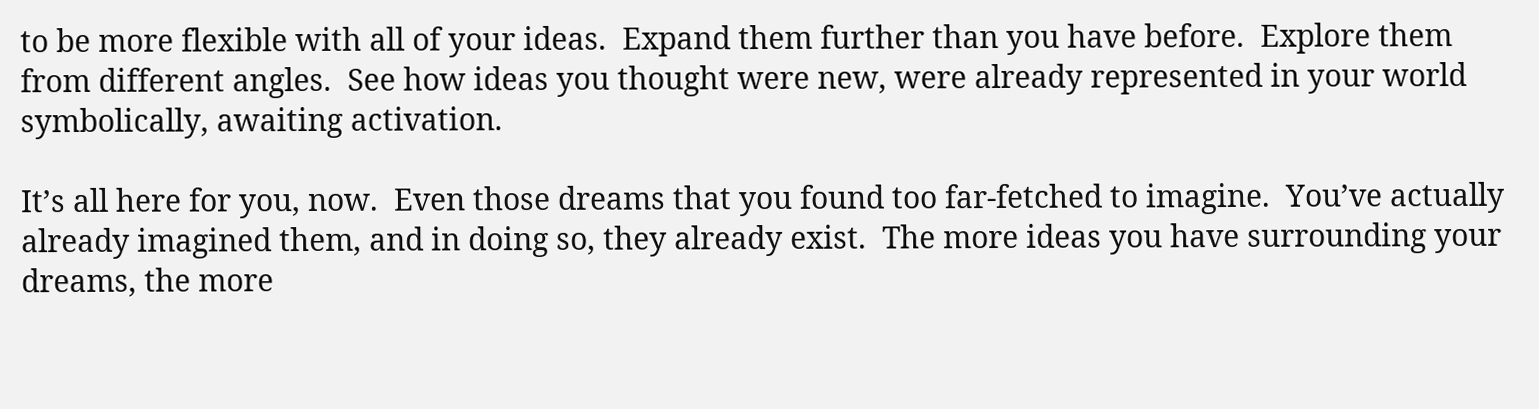to be more flexible with all of your ideas.  Expand them further than you have before.  Explore them from different angles.  See how ideas you thought were new, were already represented in your world symbolically, awaiting activation.

It’s all here for you, now.  Even those dreams that you found too far-fetched to imagine.  You’ve actually already imagined them, and in doing so, they already exist.  The more ideas you have surrounding your dreams, the more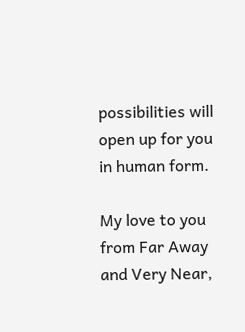possibilities will open up for you in human form.

My love to you from Far Away and Very Near,